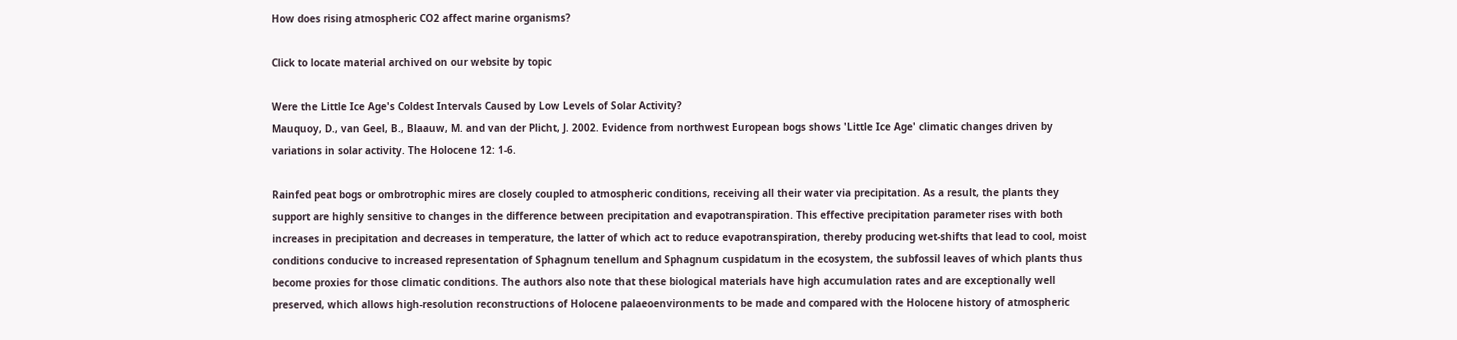How does rising atmospheric CO2 affect marine organisms?

Click to locate material archived on our website by topic

Were the Little Ice Age's Coldest Intervals Caused by Low Levels of Solar Activity?
Mauquoy, D., van Geel, B., Blaauw, M. and van der Plicht, J. 2002. Evidence from northwest European bogs shows 'Little Ice Age' climatic changes driven by variations in solar activity. The Holocene 12: 1-6.

Rainfed peat bogs or ombrotrophic mires are closely coupled to atmospheric conditions, receiving all their water via precipitation. As a result, the plants they support are highly sensitive to changes in the difference between precipitation and evapotranspiration. This effective precipitation parameter rises with both increases in precipitation and decreases in temperature, the latter of which act to reduce evapotranspiration, thereby producing wet-shifts that lead to cool, moist conditions conducive to increased representation of Sphagnum tenellum and Sphagnum cuspidatum in the ecosystem, the subfossil leaves of which plants thus become proxies for those climatic conditions. The authors also note that these biological materials have high accumulation rates and are exceptionally well preserved, which allows high-resolution reconstructions of Holocene palaeoenvironments to be made and compared with the Holocene history of atmospheric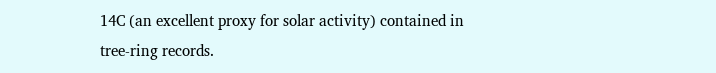14C (an excellent proxy for solar activity) contained in tree-ring records.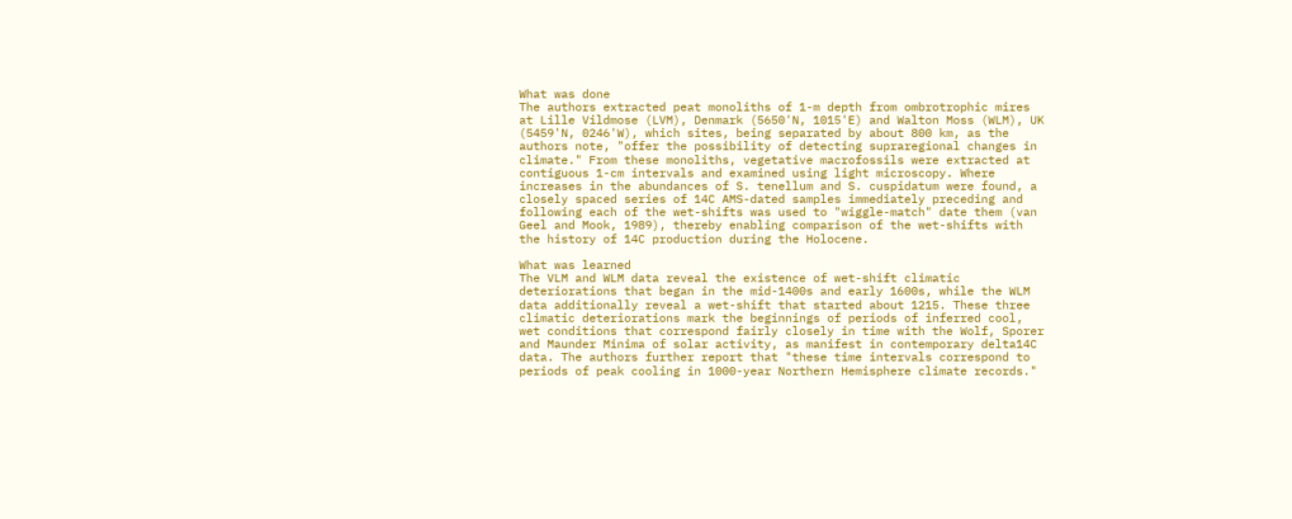What was done
The authors extracted peat monoliths of 1-m depth from ombrotrophic mires at Lille Vildmose (LVM), Denmark (5650'N, 1015'E) and Walton Moss (WLM), UK (5459'N, 0246'W), which sites, being separated by about 800 km, as the authors note, "offer the possibility of detecting supraregional changes in climate." From these monoliths, vegetative macrofossils were extracted at contiguous 1-cm intervals and examined using light microscopy. Where increases in the abundances of S. tenellum and S. cuspidatum were found, a closely spaced series of 14C AMS-dated samples immediately preceding and following each of the wet-shifts was used to "wiggle-match" date them (van Geel and Mook, 1989), thereby enabling comparison of the wet-shifts with the history of 14C production during the Holocene.

What was learned
The VLM and WLM data reveal the existence of wet-shift climatic deteriorations that began in the mid-1400s and early 1600s, while the WLM data additionally reveal a wet-shift that started about 1215. These three climatic deteriorations mark the beginnings of periods of inferred cool, wet conditions that correspond fairly closely in time with the Wolf, Sporer and Maunder Minima of solar activity, as manifest in contemporary delta14C data. The authors further report that "these time intervals correspond to periods of peak cooling in 1000-year Northern Hemisphere climate records."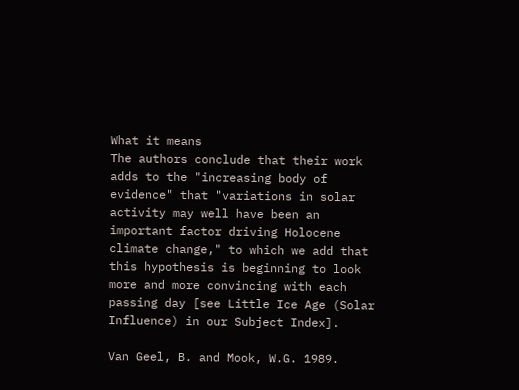What it means
The authors conclude that their work adds to the "increasing body of evidence" that "variations in solar activity may well have been an important factor driving Holocene climate change," to which we add that this hypothesis is beginning to look more and more convincing with each passing day [see Little Ice Age (Solar Influence) in our Subject Index].

Van Geel, B. and Mook, W.G. 1989.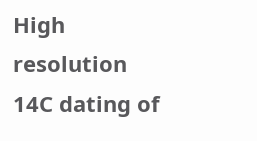High resolution 14C dating of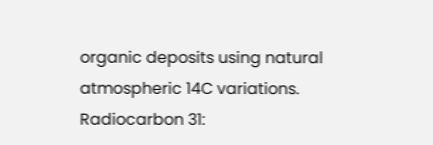organic deposits using natural atmospheric 14C variations. Radiocarbon 31: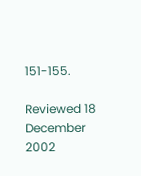151-155.

Reviewed 18 December 2002